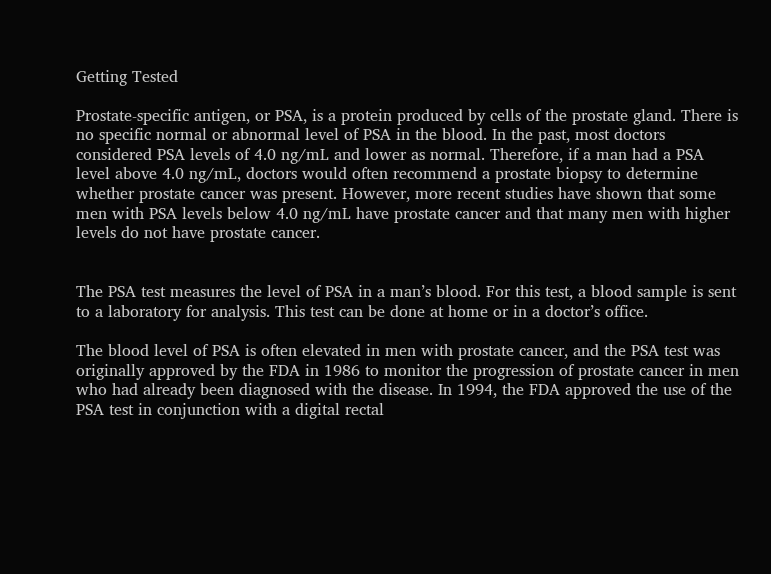Getting Tested

Prostate-specific antigen, or PSA, is a protein produced by cells of the prostate gland. There is no specific normal or abnormal level of PSA in the blood. In the past, most doctors considered PSA levels of 4.0 ng/mL and lower as normal. Therefore, if a man had a PSA level above 4.0 ng/mL, doctors would often recommend a prostate biopsy to determine whether prostate cancer was present. However, more recent studies have shown that some men with PSA levels below 4.0 ng/mL have prostate cancer and that many men with higher levels do not have prostate cancer.


The PSA test measures the level of PSA in a man’s blood. For this test, a blood sample is sent to a laboratory for analysis. This test can be done at home or in a doctor’s office.

The blood level of PSA is often elevated in men with prostate cancer, and the PSA test was originally approved by the FDA in 1986 to monitor the progression of prostate cancer in men who had already been diagnosed with the disease. In 1994, the FDA approved the use of the PSA test in conjunction with a digital rectal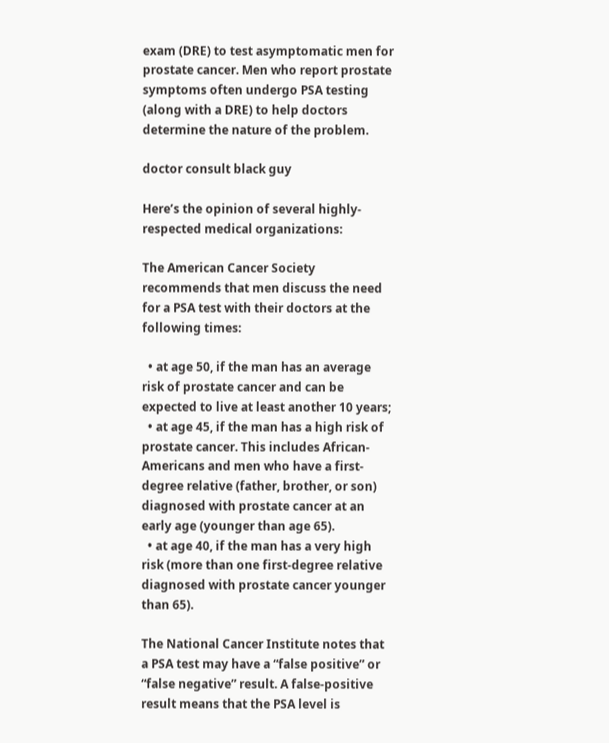exam (DRE) to test asymptomatic men for prostate cancer. Men who report prostate symptoms often undergo PSA testing (along with a DRE) to help doctors determine the nature of the problem.

doctor consult black guy

Here’s the opinion of several highly-respected medical organizations:

The American Cancer Society recommends that men discuss the need for a PSA test with their doctors at the following times:

  • at age 50, if the man has an average risk of prostate cancer and can be expected to live at least another 10 years;
  • at age 45, if the man has a high risk of prostate cancer. This includes African-Americans and men who have a first-degree relative (father, brother, or son) diagnosed with prostate cancer at an early age (younger than age 65).
  • at age 40, if the man has a very high risk (more than one first-degree relative diagnosed with prostate cancer younger than 65).

The National Cancer Institute notes that a PSA test may have a “false positive” or “false negative” result. A false-positive result means that the PSA level is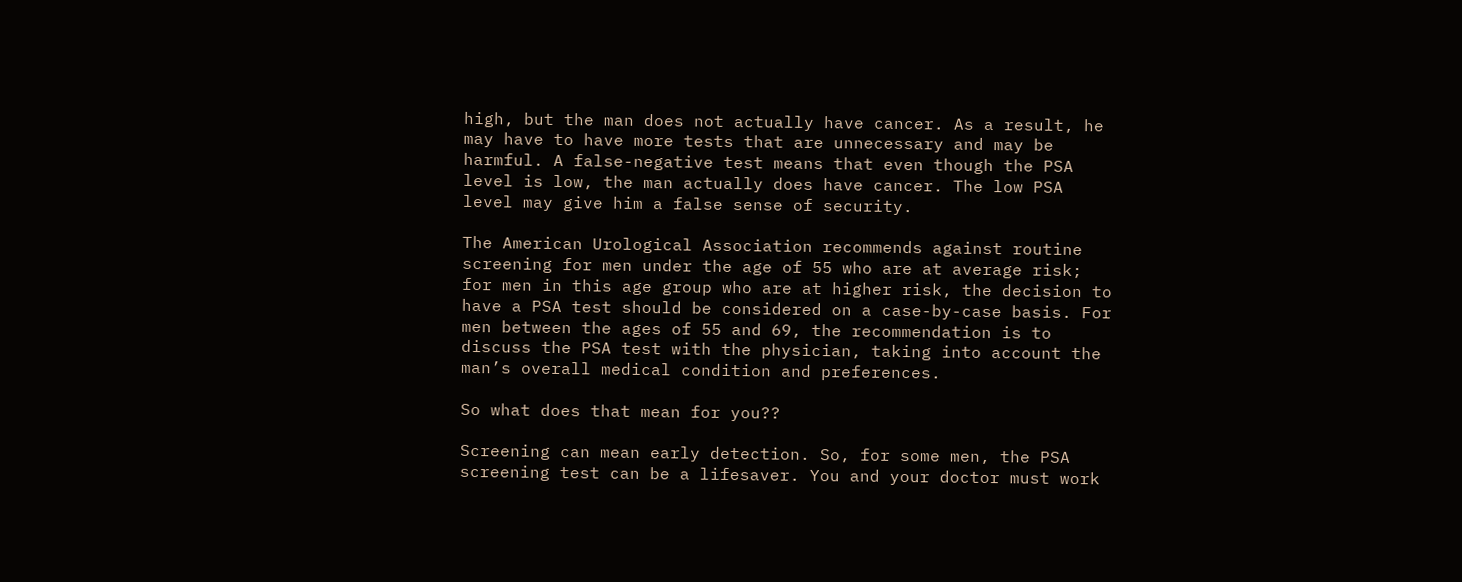high, but the man does not actually have cancer. As a result, he may have to have more tests that are unnecessary and may be harmful. A false-negative test means that even though the PSA level is low, the man actually does have cancer. The low PSA level may give him a false sense of security.

The American Urological Association recommends against routine screening for men under the age of 55 who are at average risk; for men in this age group who are at higher risk, the decision to have a PSA test should be considered on a case-by-case basis. For men between the ages of 55 and 69, the recommendation is to discuss the PSA test with the physician, taking into account the man’s overall medical condition and preferences.

So what does that mean for you??

Screening can mean early detection. So, for some men, the PSA screening test can be a lifesaver. You and your doctor must work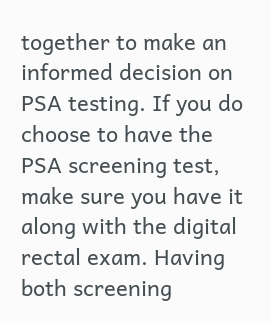together to make an informed decision on PSA testing. If you do choose to have the PSA screening test, make sure you have it along with the digital rectal exam. Having both screening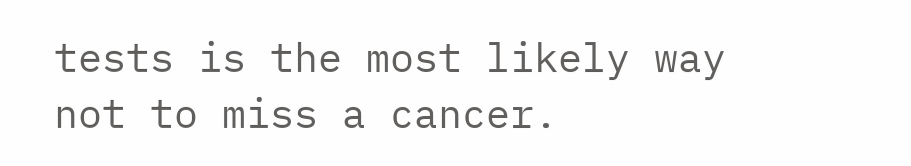tests is the most likely way not to miss a cancer.